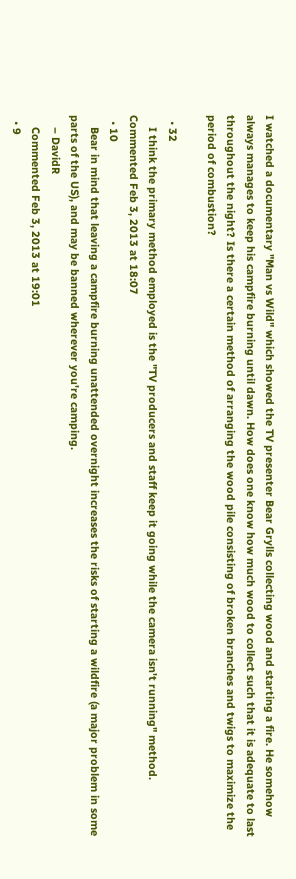I watched a documentary "Man vs Wild" which showed the TV presenter Bear Grylls collecting wood and starting a fire. He somehow always manages to keep his campfire burning until dawn. How does one know how much wood to collect such that it is adequate to last throughout the night? Is there a certain method of arranging the wood pile consisting of broken branches and twigs to maximize the period of combustion?

  • 32
    I think the primary method employed is the "TV producers and staff keep it going while the camera isn't running" method. Commented Feb 3, 2013 at 18:07
  • 10
    Bear in mind that leaving a campfire burning unattended overnight increases the risks of starting a wildfire (a major problem in some parts of the US), and may be banned wherever you're camping.
    – DavidR
    Commented Feb 3, 2013 at 19:01
  • 9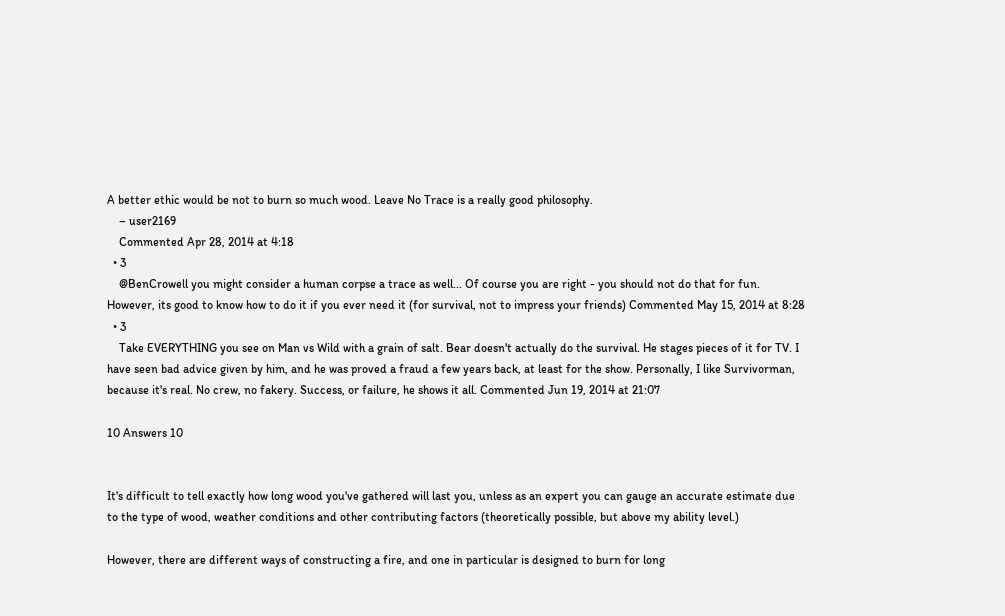A better ethic would be not to burn so much wood. Leave No Trace is a really good philosophy.
    – user2169
    Commented Apr 28, 2014 at 4:18
  • 3
    @BenCrowell you might consider a human corpse a trace as well... Of course you are right - you should not do that for fun. However, its good to know how to do it if you ever need it (for survival, not to impress your friends) Commented May 15, 2014 at 8:28
  • 3
    Take EVERYTHING you see on Man vs Wild with a grain of salt. Bear doesn't actually do the survival. He stages pieces of it for TV. I have seen bad advice given by him, and he was proved a fraud a few years back, at least for the show. Personally, I like Survivorman, because it's real. No crew, no fakery. Success, or failure, he shows it all. Commented Jun 19, 2014 at 21:07

10 Answers 10


It's difficult to tell exactly how long wood you've gathered will last you, unless as an expert you can gauge an accurate estimate due to the type of wood, weather conditions and other contributing factors (theoretically possible, but above my ability level.)

However, there are different ways of constructing a fire, and one in particular is designed to burn for long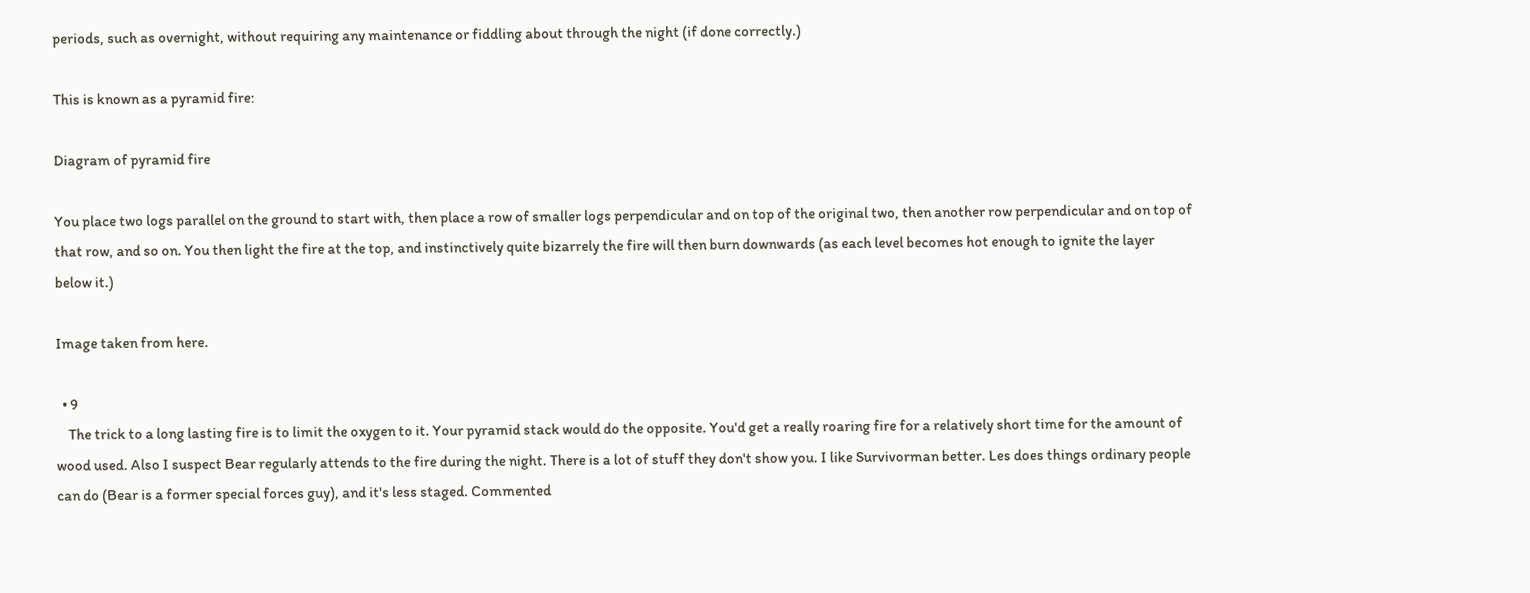periods, such as overnight, without requiring any maintenance or fiddling about through the night (if done correctly.)

This is known as a pyramid fire:

Diagram of pyramid fire

You place two logs parallel on the ground to start with, then place a row of smaller logs perpendicular and on top of the original two, then another row perpendicular and on top of that row, and so on. You then light the fire at the top, and instinctively quite bizarrely the fire will then burn downwards (as each level becomes hot enough to ignite the layer below it.)

Image taken from here.

  • 9
    The trick to a long lasting fire is to limit the oxygen to it. Your pyramid stack would do the opposite. You'd get a really roaring fire for a relatively short time for the amount of wood used. Also I suspect Bear regularly attends to the fire during the night. There is a lot of stuff they don't show you. I like Survivorman better. Les does things ordinary people can do (Bear is a former special forces guy), and it's less staged. Commented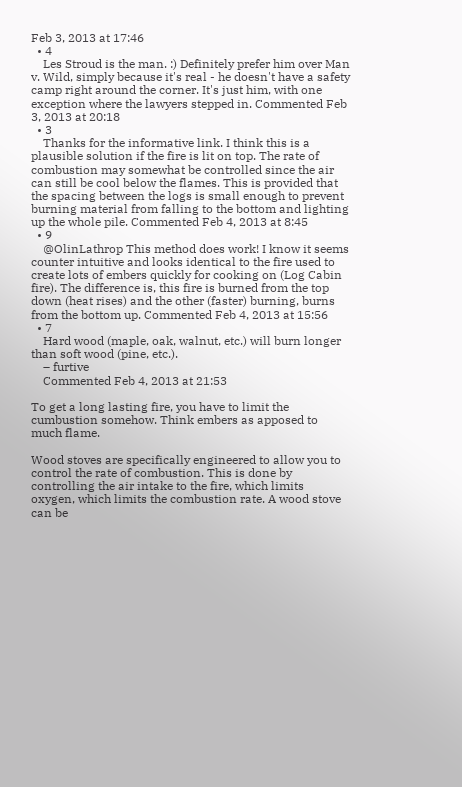Feb 3, 2013 at 17:46
  • 4
    Les Stroud is the man. :) Definitely prefer him over Man v. Wild, simply because it's real - he doesn't have a safety camp right around the corner. It's just him, with one exception where the lawyers stepped in. Commented Feb 3, 2013 at 20:18
  • 3
    Thanks for the informative link. I think this is a plausible solution if the fire is lit on top. The rate of combustion may somewhat be controlled since the air can still be cool below the flames. This is provided that the spacing between the logs is small enough to prevent burning material from falling to the bottom and lighting up the whole pile. Commented Feb 4, 2013 at 8:45
  • 9
    @OlinLathrop This method does work! I know it seems counter intuitive and looks identical to the fire used to create lots of embers quickly for cooking on (Log Cabin fire). The difference is, this fire is burned from the top down (heat rises) and the other (faster) burning, burns from the bottom up. Commented Feb 4, 2013 at 15:56
  • 7
    Hard wood (maple, oak, walnut, etc.) will burn longer than soft wood (pine, etc.).
    – furtive
    Commented Feb 4, 2013 at 21:53

To get a long lasting fire, you have to limit the cumbustion somehow. Think embers as apposed to much flame.

Wood stoves are specifically engineered to allow you to control the rate of combustion. This is done by controlling the air intake to the fire, which limits oxygen, which limits the combustion rate. A wood stove can be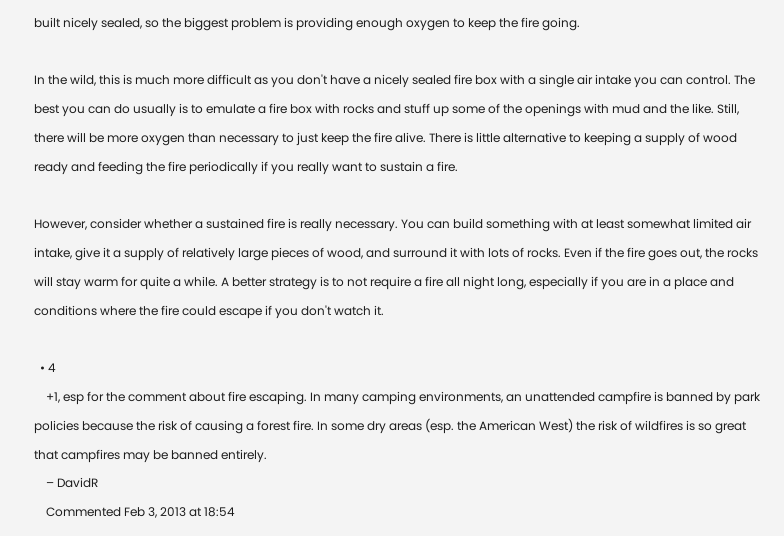built nicely sealed, so the biggest problem is providing enough oxygen to keep the fire going.

In the wild, this is much more difficult as you don't have a nicely sealed fire box with a single air intake you can control. The best you can do usually is to emulate a fire box with rocks and stuff up some of the openings with mud and the like. Still, there will be more oxygen than necessary to just keep the fire alive. There is little alternative to keeping a supply of wood ready and feeding the fire periodically if you really want to sustain a fire.

However, consider whether a sustained fire is really necessary. You can build something with at least somewhat limited air intake, give it a supply of relatively large pieces of wood, and surround it with lots of rocks. Even if the fire goes out, the rocks will stay warm for quite a while. A better strategy is to not require a fire all night long, especially if you are in a place and conditions where the fire could escape if you don't watch it.

  • 4
    +1, esp for the comment about fire escaping. In many camping environments, an unattended campfire is banned by park policies because the risk of causing a forest fire. In some dry areas (esp. the American West) the risk of wildfires is so great that campfires may be banned entirely.
    – DavidR
    Commented Feb 3, 2013 at 18:54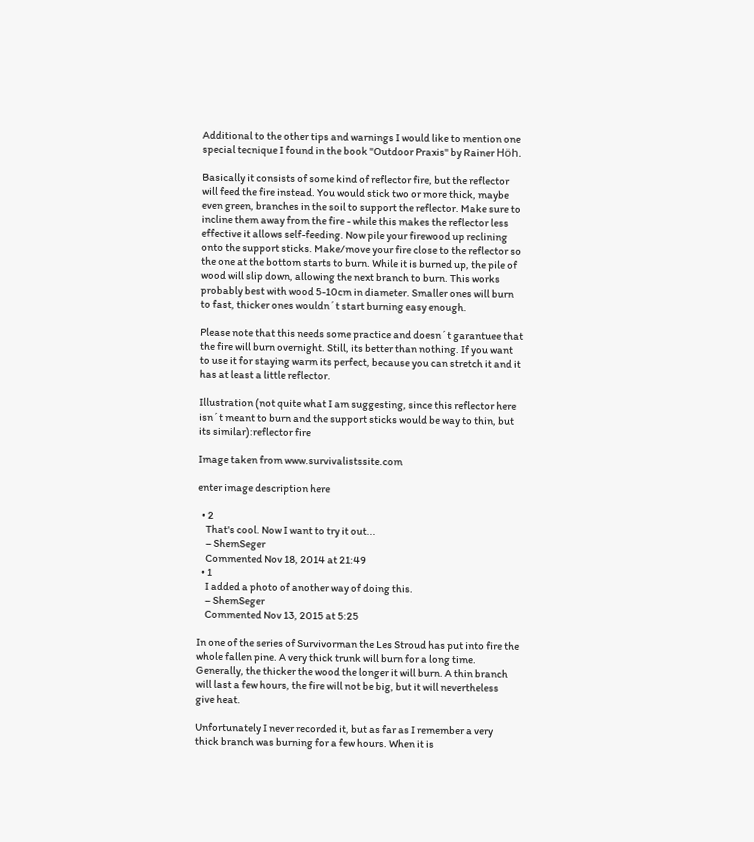Additional to the other tips and warnings I would like to mention one special tecnique I found in the book "Outdoor Praxis" by Rainer Höh.

Basically it consists of some kind of reflector fire, but the reflector will feed the fire instead. You would stick two or more thick, maybe even green, branches in the soil to support the reflector. Make sure to incline them away from the fire - while this makes the reflector less effective it allows self-feeding. Now pile your firewood up reclining onto the support sticks. Make/move your fire close to the reflector so the one at the bottom starts to burn. While it is burned up, the pile of wood will slip down, allowing the next branch to burn. This works probably best with wood 5-10cm in diameter. Smaller ones will burn to fast, thicker ones wouldn´t start burning easy enough.

Please note that this needs some practice and doesn´t garantuee that the fire will burn overnight. Still, its better than nothing. If you want to use it for staying warm its perfect, because you can stretch it and it has at least a little reflector.

Illustration (not quite what I am suggesting, since this reflector here isn´t meant to burn and the support sticks would be way to thin, but its similar):reflector fire

Image taken from www.survivalistssite.com

enter image description here

  • 2
    That's cool. Now I want to try it out...
    – ShemSeger
    Commented Nov 18, 2014 at 21:49
  • 1
    I added a photo of another way of doing this.
    – ShemSeger
    Commented Nov 13, 2015 at 5:25

In one of the series of Survivorman the Les Stroud has put into fire the whole fallen pine. A very thick trunk will burn for a long time. Generally, the thicker the wood the longer it will burn. A thin branch will last a few hours, the fire will not be big, but it will nevertheless give heat.

Unfortunately I never recorded it, but as far as I remember a very thick branch was burning for a few hours. When it is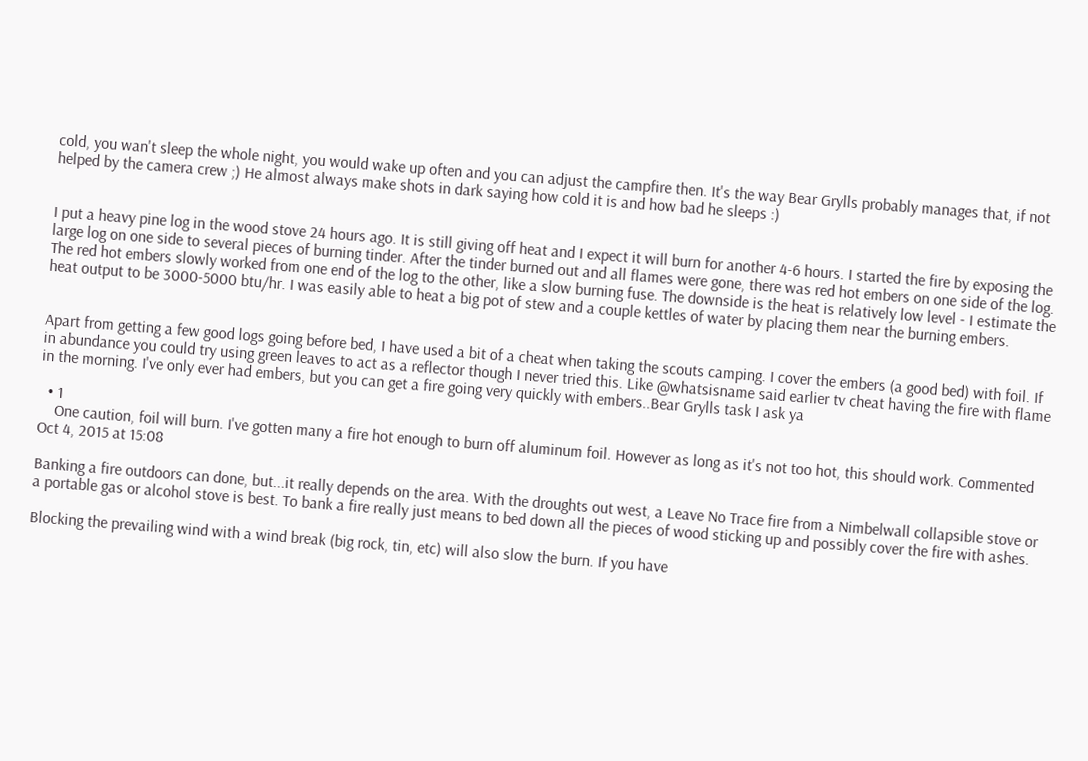cold, you wan't sleep the whole night, you would wake up often and you can adjust the campfire then. It's the way Bear Grylls probably manages that, if not helped by the camera crew ;) He almost always make shots in dark saying how cold it is and how bad he sleeps :)


I put a heavy pine log in the wood stove 24 hours ago. It is still giving off heat and I expect it will burn for another 4-6 hours. I started the fire by exposing the large log on one side to several pieces of burning tinder. After the tinder burned out and all flames were gone, there was red hot embers on one side of the log. The red hot embers slowly worked from one end of the log to the other, like a slow burning fuse. The downside is the heat is relatively low level - I estimate the heat output to be 3000-5000 btu/hr. I was easily able to heat a big pot of stew and a couple kettles of water by placing them near the burning embers.


Apart from getting a few good logs going before bed, I have used a bit of a cheat when taking the scouts camping. I cover the embers (a good bed) with foil. If in abundance you could try using green leaves to act as a reflector though I never tried this. Like @whatsisname said earlier tv cheat having the fire with flame in the morning. I've only ever had embers, but you can get a fire going very quickly with embers..Bear Grylls task I ask ya

  • 1
    One caution, foil will burn. I've gotten many a fire hot enough to burn off aluminum foil. However as long as it's not too hot, this should work. Commented Oct 4, 2015 at 15:08

Banking a fire outdoors can done, but...it really depends on the area. With the droughts out west, a Leave No Trace fire from a Nimbelwall collapsible stove or a portable gas or alcohol stove is best. To bank a fire really just means to bed down all the pieces of wood sticking up and possibly cover the fire with ashes.

Blocking the prevailing wind with a wind break (big rock, tin, etc) will also slow the burn. If you have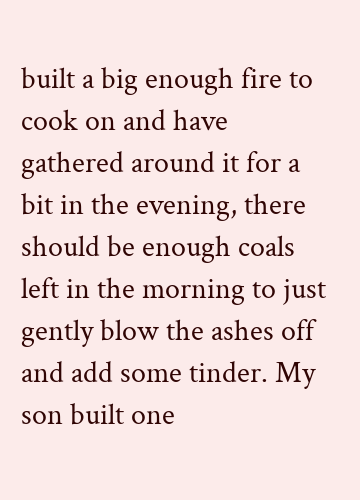built a big enough fire to cook on and have gathered around it for a bit in the evening, there should be enough coals left in the morning to just gently blow the ashes off and add some tinder. My son built one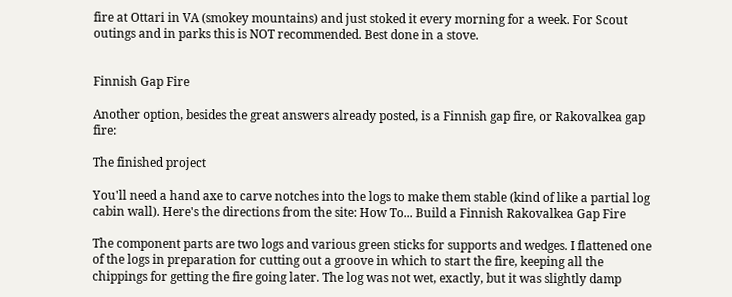fire at Ottari in VA (smokey mountains) and just stoked it every morning for a week. For Scout outings and in parks this is NOT recommended. Best done in a stove.


Finnish Gap Fire

Another option, besides the great answers already posted, is a Finnish gap fire, or Rakovalkea gap fire:

The finished project

You'll need a hand axe to carve notches into the logs to make them stable (kind of like a partial log cabin wall). Here's the directions from the site: How To... Build a Finnish Rakovalkea Gap Fire

The component parts are two logs and various green sticks for supports and wedges. I flattened one of the logs in preparation for cutting out a groove in which to start the fire, keeping all the chippings for getting the fire going later. The log was not wet, exactly, but it was slightly damp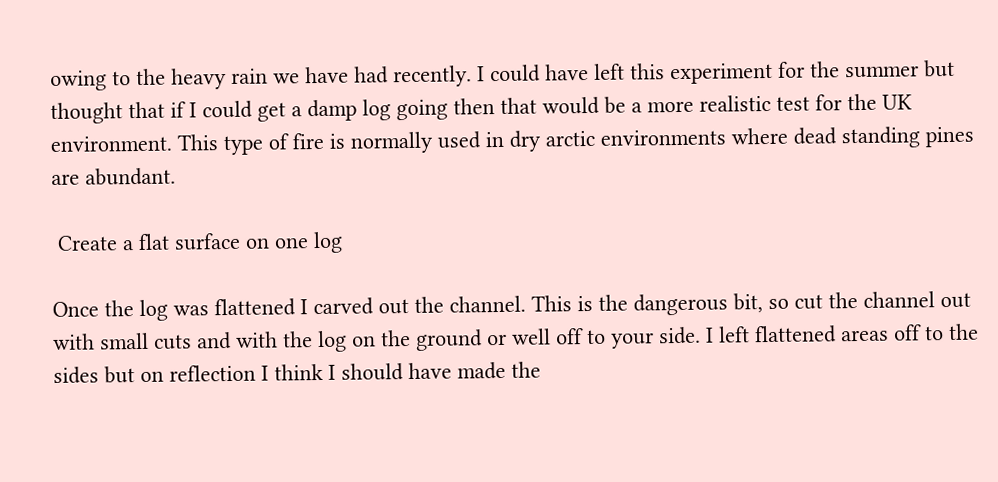owing to the heavy rain we have had recently. I could have left this experiment for the summer but thought that if I could get a damp log going then that would be a more realistic test for the UK environment. This type of fire is normally used in dry arctic environments where dead standing pines are abundant.

 Create a flat surface on one log

Once the log was flattened I carved out the channel. This is the dangerous bit, so cut the channel out with small cuts and with the log on the ground or well off to your side. I left flattened areas off to the sides but on reflection I think I should have made the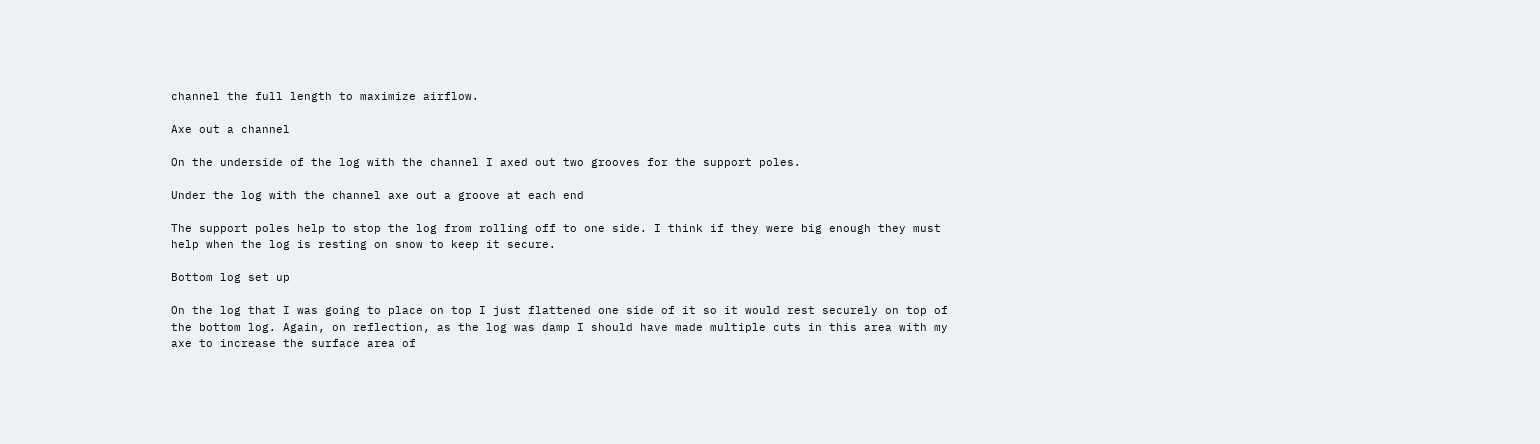channel the full length to maximize airflow.

Axe out a channel

On the underside of the log with the channel I axed out two grooves for the support poles.

Under the log with the channel axe out a groove at each end

The support poles help to stop the log from rolling off to one side. I think if they were big enough they must help when the log is resting on snow to keep it secure.

Bottom log set up

On the log that I was going to place on top I just flattened one side of it so it would rest securely on top of the bottom log. Again, on reflection, as the log was damp I should have made multiple cuts in this area with my axe to increase the surface area of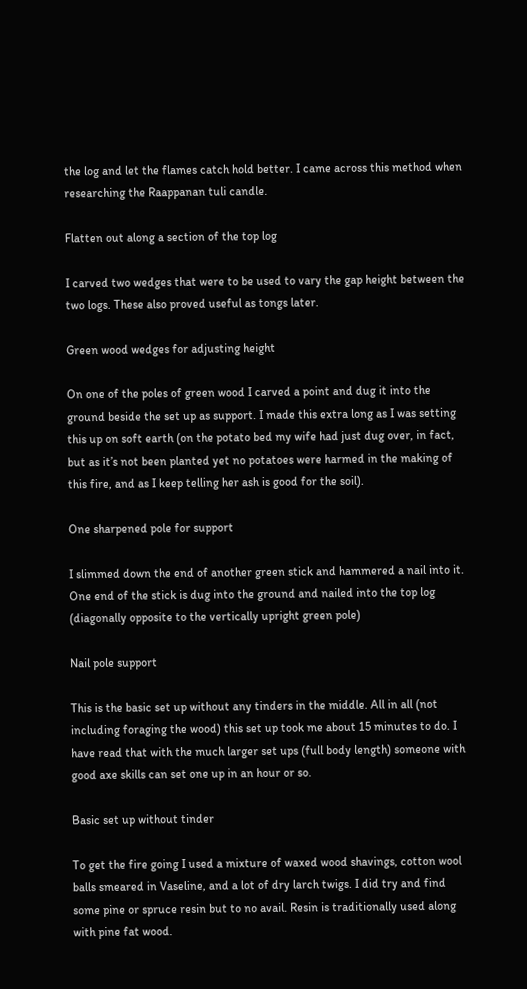the log and let the flames catch hold better. I came across this method when researching the Raappanan tuli candle.

Flatten out along a section of the top log

I carved two wedges that were to be used to vary the gap height between the two logs. These also proved useful as tongs later.

Green wood wedges for adjusting height

On one of the poles of green wood I carved a point and dug it into the ground beside the set up as support. I made this extra long as I was setting this up on soft earth (on the potato bed my wife had just dug over, in fact, but as it’s not been planted yet no potatoes were harmed in the making of this fire, and as I keep telling her ash is good for the soil).

One sharpened pole for support

I slimmed down the end of another green stick and hammered a nail into it. One end of the stick is dug into the ground and nailed into the top log (diagonally opposite to the vertically upright green pole)

Nail pole support

This is the basic set up without any tinders in the middle. All in all (not including foraging the wood) this set up took me about 15 minutes to do. I have read that with the much larger set ups (full body length) someone with good axe skills can set one up in an hour or so.

Basic set up without tinder

To get the fire going I used a mixture of waxed wood shavings, cotton wool balls smeared in Vaseline, and a lot of dry larch twigs. I did try and find some pine or spruce resin but to no avail. Resin is traditionally used along with pine fat wood.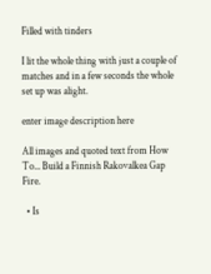Filled with tinders

I lit the whole thing with just a couple of matches and in a few seconds the whole set up was alight.

enter image description here

All images and quoted text from How To... Build a Finnish Rakovalkea Gap Fire.

  • Is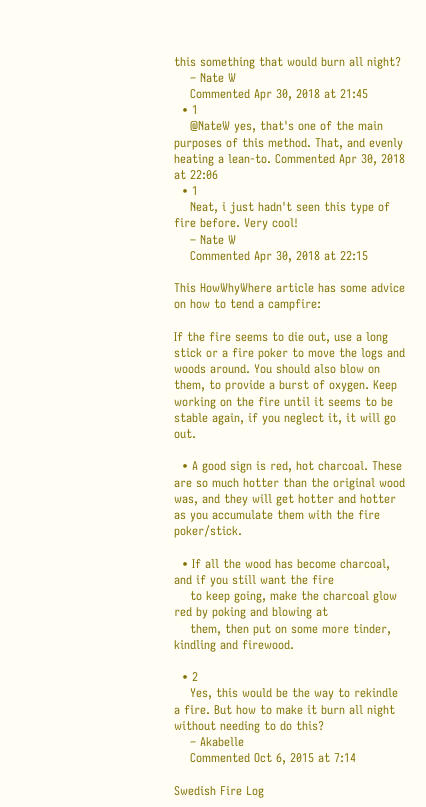this something that would burn all night?
    – Nate W
    Commented Apr 30, 2018 at 21:45
  • 1
    @NateW yes, that's one of the main purposes of this method. That, and evenly heating a lean-to. Commented Apr 30, 2018 at 22:06
  • 1
    Neat, i just hadn't seen this type of fire before. Very cool!
    – Nate W
    Commented Apr 30, 2018 at 22:15

This HowWhyWhere article has some advice on how to tend a campfire:

If the fire seems to die out, use a long stick or a fire poker to move the logs and woods around. You should also blow on them, to provide a burst of oxygen. Keep working on the fire until it seems to be stable again, if you neglect it, it will go out.

  • A good sign is red, hot charcoal. These are so much hotter than the original wood was, and they will get hotter and hotter as you accumulate them with the fire poker/stick.

  • If all the wood has become charcoal, and if you still want the fire
    to keep going, make the charcoal glow red by poking and blowing at
    them, then put on some more tinder, kindling and firewood.

  • 2
    Yes, this would be the way to rekindle a fire. But how to make it burn all night without needing to do this?
    – Akabelle
    Commented Oct 6, 2015 at 7:14

Swedish Fire Log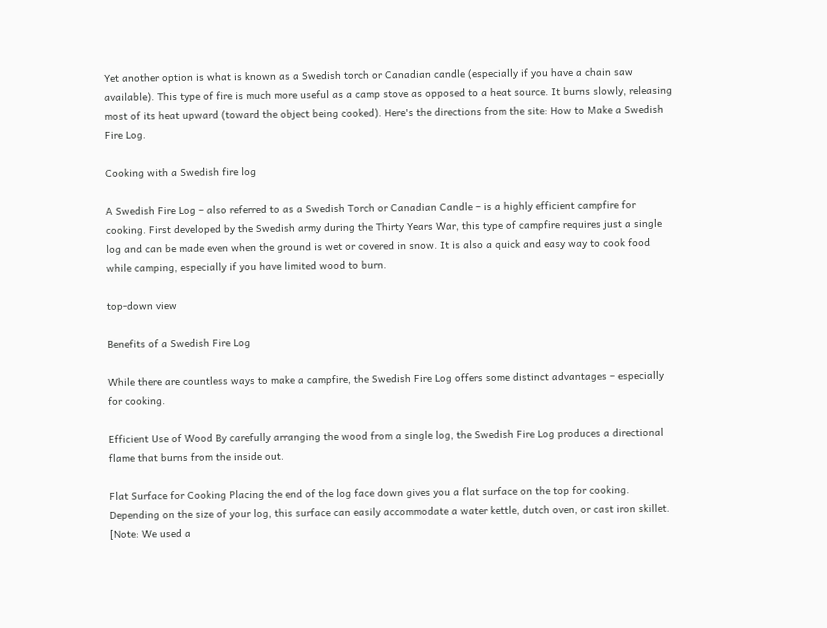Yet another option is what is known as a Swedish torch or Canadian candle (especially if you have a chain saw available). This type of fire is much more useful as a camp stove as opposed to a heat source. It burns slowly, releasing most of its heat upward (toward the object being cooked). Here's the directions from the site: How to Make a Swedish Fire Log.

Cooking with a Swedish fire log

A Swedish Fire Log – also referred to as a Swedish Torch or Canadian Candle – is a highly efficient campfire for cooking. First developed by the Swedish army during the Thirty Years War, this type of campfire requires just a single log and can be made even when the ground is wet or covered in snow. It is also a quick and easy way to cook food while camping, especially if you have limited wood to burn.

top-down view

Benefits of a Swedish Fire Log

While there are countless ways to make a campfire, the Swedish Fire Log offers some distinct advantages – especially for cooking.

Efficient Use of Wood By carefully arranging the wood from a single log, the Swedish Fire Log produces a directional flame that burns from the inside out.

Flat Surface for Cooking Placing the end of the log face down gives you a flat surface on the top for cooking. Depending on the size of your log, this surface can easily accommodate a water kettle, dutch oven, or cast iron skillet. [Note: We used a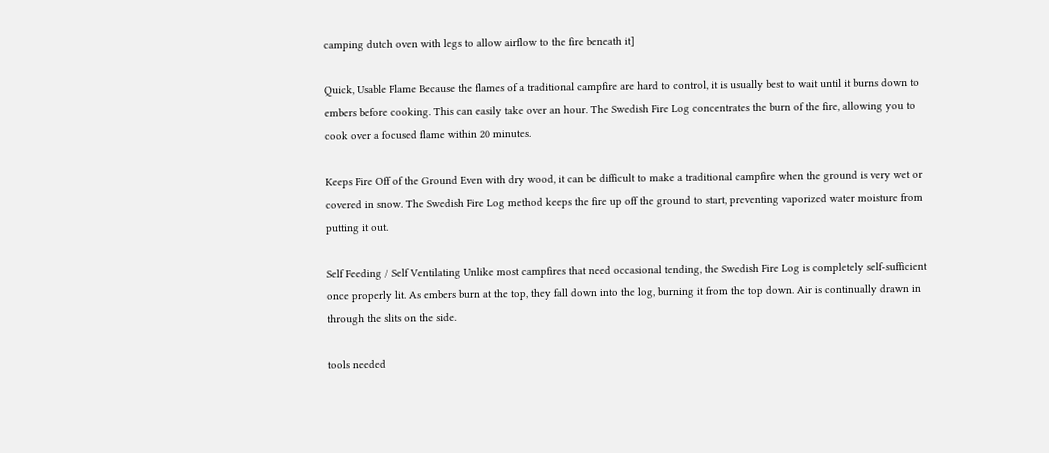camping dutch oven with legs to allow airflow to the fire beneath it]

Quick, Usable Flame Because the flames of a traditional campfire are hard to control, it is usually best to wait until it burns down to embers before cooking. This can easily take over an hour. The Swedish Fire Log concentrates the burn of the fire, allowing you to cook over a focused flame within 20 minutes.

Keeps Fire Off of the Ground Even with dry wood, it can be difficult to make a traditional campfire when the ground is very wet or covered in snow. The Swedish Fire Log method keeps the fire up off the ground to start, preventing vaporized water moisture from putting it out.

Self Feeding / Self Ventilating Unlike most campfires that need occasional tending, the Swedish Fire Log is completely self-sufficient once properly lit. As embers burn at the top, they fall down into the log, burning it from the top down. Air is continually drawn in through the slits on the side.

tools needed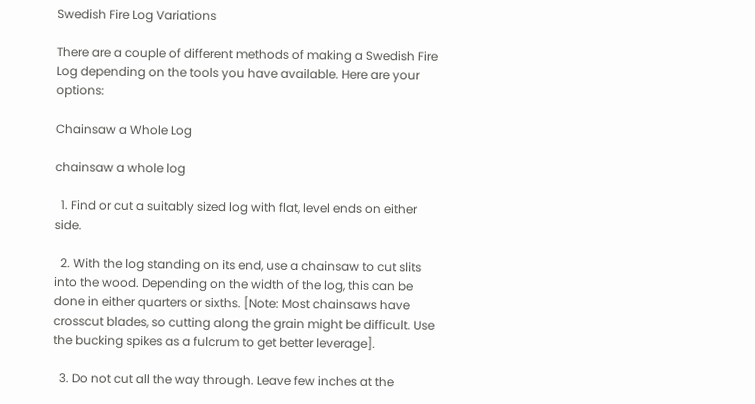Swedish Fire Log Variations

There are a couple of different methods of making a Swedish Fire Log depending on the tools you have available. Here are your options:

Chainsaw a Whole Log

chainsaw a whole log

  1. Find or cut a suitably sized log with flat, level ends on either side.

  2. With the log standing on its end, use a chainsaw to cut slits into the wood. Depending on the width of the log, this can be done in either quarters or sixths. [Note: Most chainsaws have crosscut blades, so cutting along the grain might be difficult. Use the bucking spikes as a fulcrum to get better leverage].

  3. Do not cut all the way through. Leave few inches at the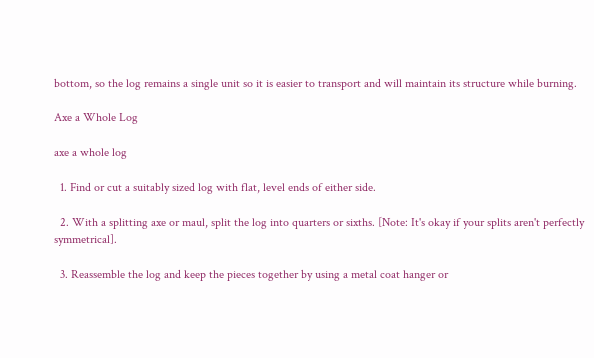bottom, so the log remains a single unit so it is easier to transport and will maintain its structure while burning.

Axe a Whole Log

axe a whole log

  1. Find or cut a suitably sized log with flat, level ends of either side.

  2. With a splitting axe or maul, split the log into quarters or sixths. [Note: It's okay if your splits aren't perfectly symmetrical].

  3. Reassemble the log and keep the pieces together by using a metal coat hanger or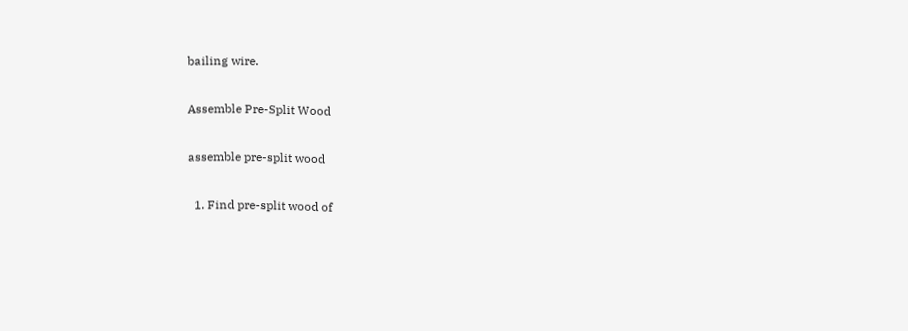bailing wire.

Assemble Pre-Split Wood

assemble pre-split wood

  1. Find pre-split wood of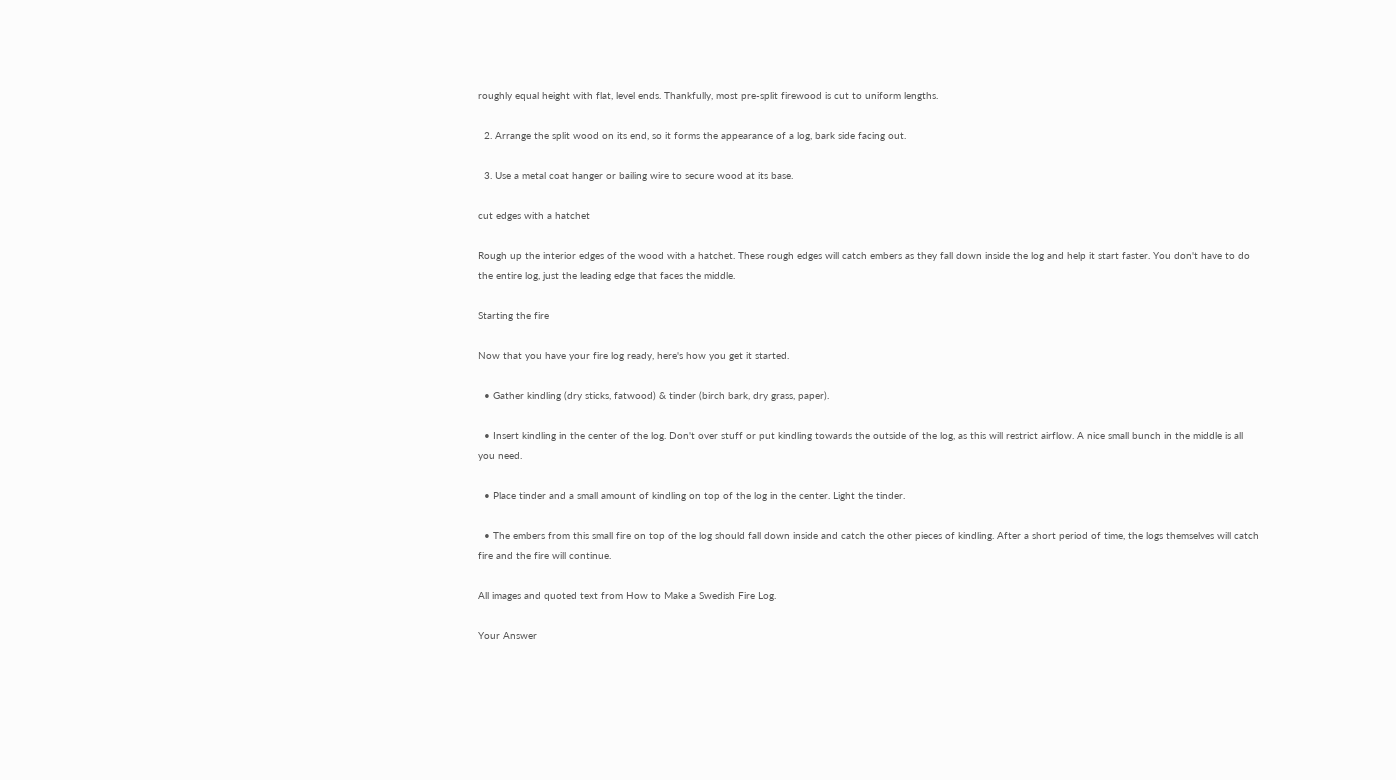roughly equal height with flat, level ends. Thankfully, most pre-split firewood is cut to uniform lengths.

  2. Arrange the split wood on its end, so it forms the appearance of a log, bark side facing out.

  3. Use a metal coat hanger or bailing wire to secure wood at its base.

cut edges with a hatchet

Rough up the interior edges of the wood with a hatchet. These rough edges will catch embers as they fall down inside the log and help it start faster. You don't have to do the entire log, just the leading edge that faces the middle.

Starting the fire

Now that you have your fire log ready, here's how you get it started.

  • Gather kindling (dry sticks, fatwood) & tinder (birch bark, dry grass, paper).

  • Insert kindling in the center of the log. Don't over stuff or put kindling towards the outside of the log, as this will restrict airflow. A nice small bunch in the middle is all you need.

  • Place tinder and a small amount of kindling on top of the log in the center. Light the tinder.

  • The embers from this small fire on top of the log should fall down inside and catch the other pieces of kindling. After a short period of time, the logs themselves will catch fire and the fire will continue.

All images and quoted text from How to Make a Swedish Fire Log.

Your Answer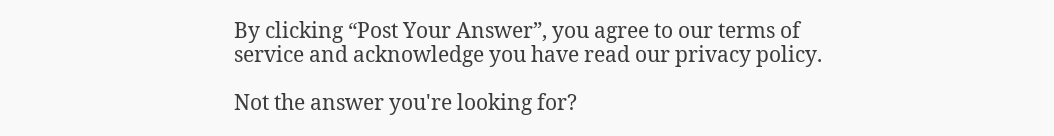By clicking “Post Your Answer”, you agree to our terms of service and acknowledge you have read our privacy policy.

Not the answer you're looking for?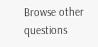Browse other questions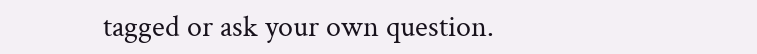tagged or ask your own question.